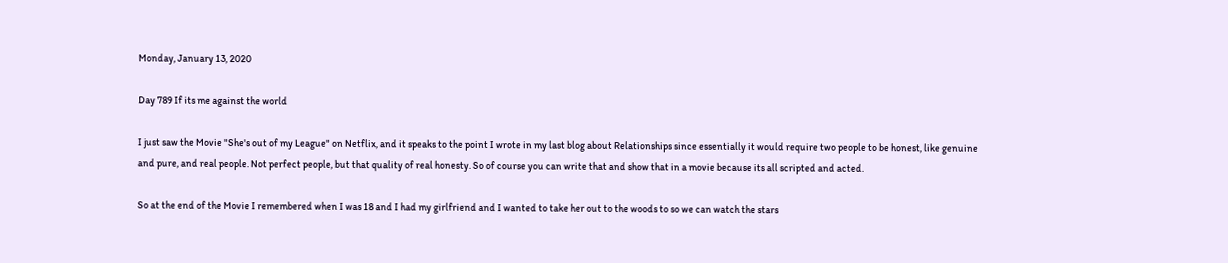Monday, January 13, 2020

Day 789 If its me against the world

I just saw the Movie "She's out of my League" on Netflix, and it speaks to the point I wrote in my last blog about Relationships since essentially it would require two people to be honest, like genuine and pure, and real people. Not perfect people, but that quality of real honesty. So of course you can write that and show that in a movie because its all scripted and acted.

So at the end of the Movie I remembered when I was 18 and I had my girlfriend and I wanted to take her out to the woods to so we can watch the stars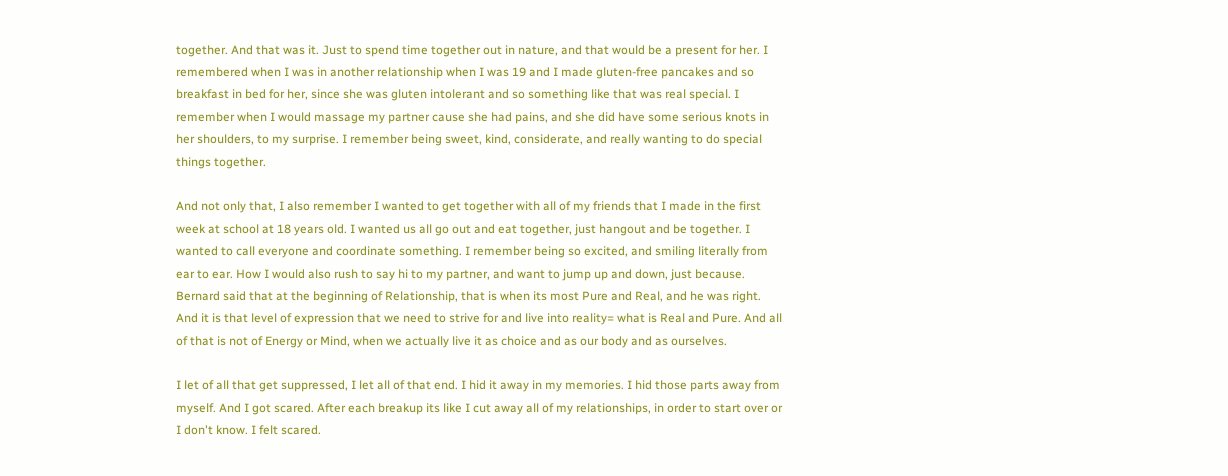together. And that was it. Just to spend time together out in nature, and that would be a present for her. I remembered when I was in another relationship when I was 19 and I made gluten-free pancakes and so breakfast in bed for her, since she was gluten intolerant and so something like that was real special. I remember when I would massage my partner cause she had pains, and she did have some serious knots in her shoulders, to my surprise. I remember being sweet, kind, considerate, and really wanting to do special things together.

And not only that, I also remember I wanted to get together with all of my friends that I made in the first week at school at 18 years old. I wanted us all go out and eat together, just hangout and be together. I wanted to call everyone and coordinate something. I remember being so excited, and smiling literally from ear to ear. How I would also rush to say hi to my partner, and want to jump up and down, just because. Bernard said that at the beginning of Relationship, that is when its most Pure and Real, and he was right. And it is that level of expression that we need to strive for and live into reality= what is Real and Pure. And all of that is not of Energy or Mind, when we actually live it as choice and as our body and as ourselves.

I let of all that get suppressed, I let all of that end. I hid it away in my memories. I hid those parts away from myself. And I got scared. After each breakup its like I cut away all of my relationships, in order to start over or I don't know. I felt scared.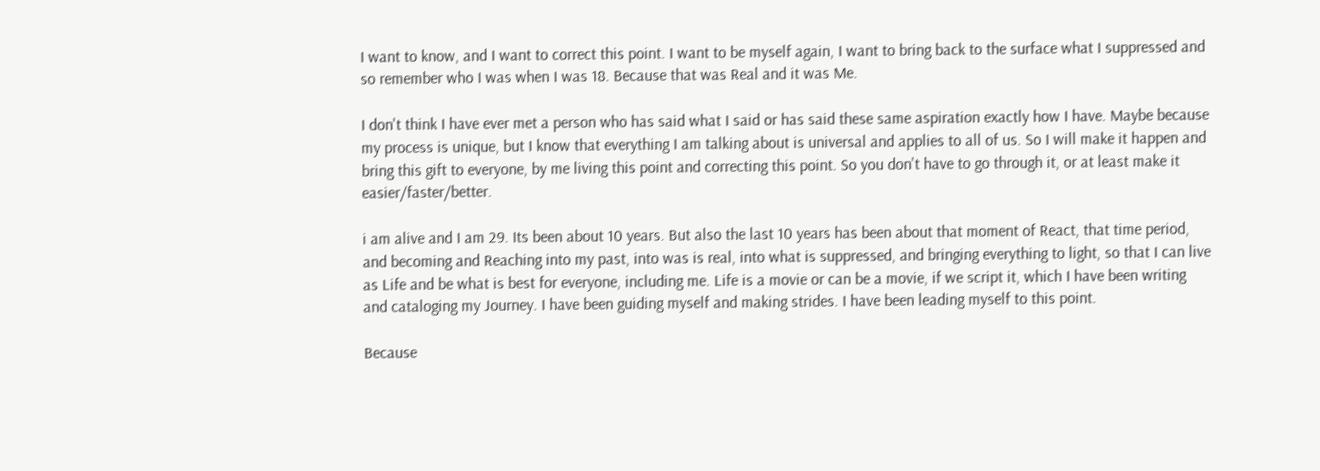I want to know, and I want to correct this point. I want to be myself again, I want to bring back to the surface what I suppressed and so remember who I was when I was 18. Because that was Real and it was Me.

I don't think I have ever met a person who has said what I said or has said these same aspiration exactly how I have. Maybe because my process is unique, but I know that everything I am talking about is universal and applies to all of us. So I will make it happen and bring this gift to everyone, by me living this point and correcting this point. So you don't have to go through it, or at least make it easier/faster/better.

i am alive and I am 29. Its been about 10 years. But also the last 10 years has been about that moment of React, that time period, and becoming and Reaching into my past, into was is real, into what is suppressed, and bringing everything to light, so that I can live as Life and be what is best for everyone, including me. Life is a movie or can be a movie, if we script it, which I have been writing and cataloging my Journey. I have been guiding myself and making strides. I have been leading myself to this point.

Because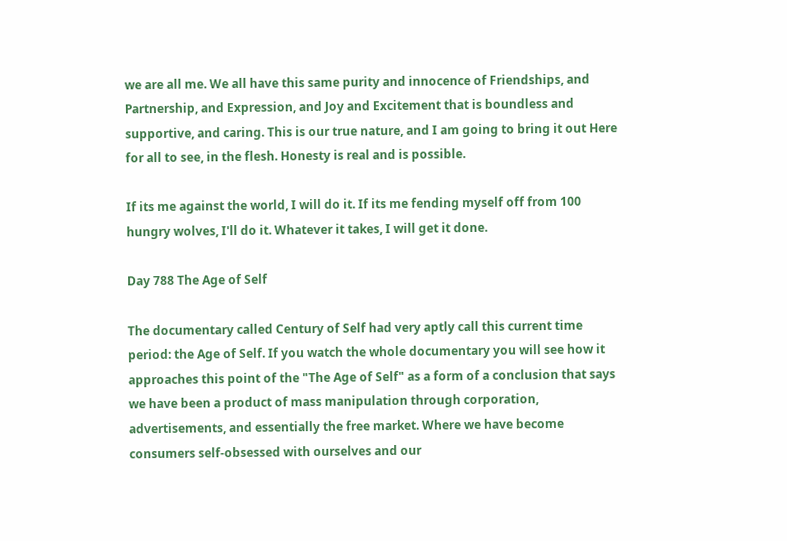we are all me. We all have this same purity and innocence of Friendships, and Partnership, and Expression, and Joy and Excitement that is boundless and supportive, and caring. This is our true nature, and I am going to bring it out Here for all to see, in the flesh. Honesty is real and is possible.

If its me against the world, I will do it. If its me fending myself off from 100 hungry wolves, I'll do it. Whatever it takes, I will get it done.

Day 788 The Age of Self

The documentary called Century of Self had very aptly call this current time period: the Age of Self. If you watch the whole documentary you will see how it approaches this point of the "The Age of Self" as a form of a conclusion that says we have been a product of mass manipulation through corporation, advertisements, and essentially the free market. Where we have become consumers self-obsessed with ourselves and our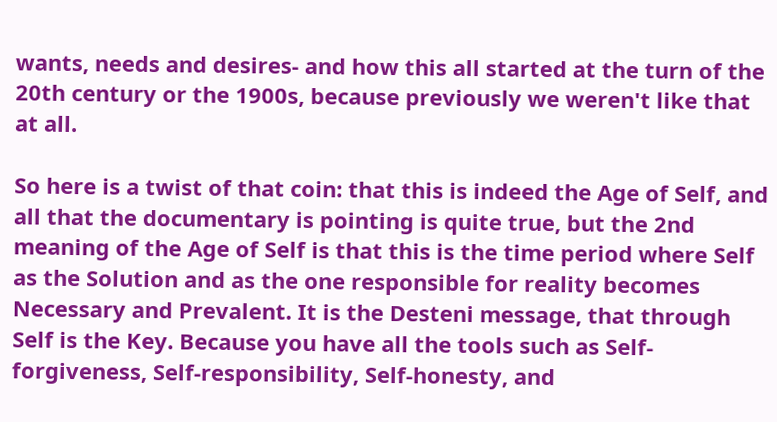wants, needs and desires- and how this all started at the turn of the 20th century or the 1900s, because previously we weren't like that at all.

So here is a twist of that coin: that this is indeed the Age of Self, and all that the documentary is pointing is quite true, but the 2nd meaning of the Age of Self is that this is the time period where Self as the Solution and as the one responsible for reality becomes Necessary and Prevalent. It is the Desteni message, that through Self is the Key. Because you have all the tools such as Self-forgiveness, Self-responsibility, Self-honesty, and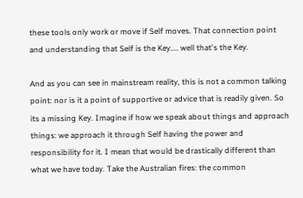these tools only work or move if Self moves. That connection point and understanding that Self is the Key.... well that's the Key.

And as you can see in mainstream reality, this is not a common talking point: nor is it a point of supportive or advice that is readily given. So its a missing Key. Imagine if how we speak about things and approach things: we approach it through Self having the power and responsibility for it. I mean that would be drastically different than what we have today. Take the Australian fires: the common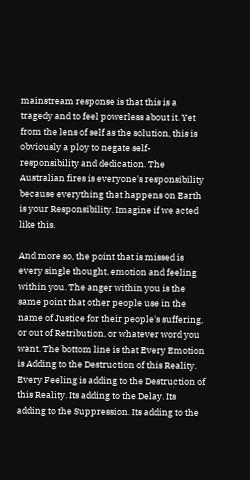mainstream response is that this is a tragedy and to feel powerless about it. Yet from the lens of self as the solution, this is obviously a ploy to negate self-responsibility and dedication. The Australian fires is everyone's responsibility because everything that happens on Earth is your Responsibility. Imagine if we acted like this.

And more so, the point that is missed is every single thought, emotion and feeling within you. The anger within you is the same point that other people use in the name of Justice for their people's suffering, or out of Retribution, or whatever word you want. The bottom line is that Every Emotion is Adding to the Destruction of this Reality. Every Feeling is adding to the Destruction of this Reality. Its adding to the Delay. Its adding to the Suppression. Its adding to the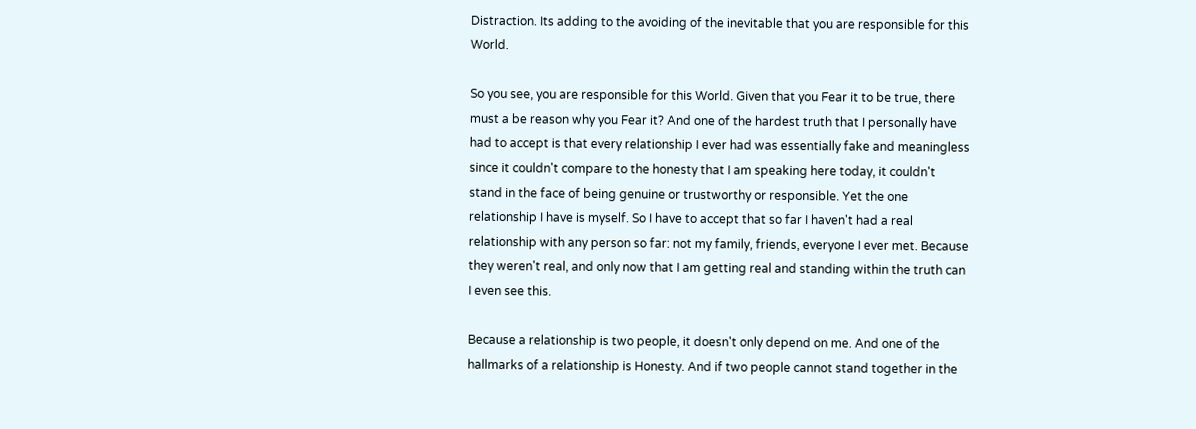Distraction. Its adding to the avoiding of the inevitable that you are responsible for this World.

So you see, you are responsible for this World. Given that you Fear it to be true, there must a be reason why you Fear it? And one of the hardest truth that I personally have had to accept is that every relationship I ever had was essentially fake and meaningless since it couldn't compare to the honesty that I am speaking here today, it couldn't stand in the face of being genuine or trustworthy or responsible. Yet the one relationship I have is myself. So I have to accept that so far I haven't had a real relationship with any person so far: not my family, friends, everyone I ever met. Because they weren't real, and only now that I am getting real and standing within the truth can I even see this.

Because a relationship is two people, it doesn't only depend on me. And one of the hallmarks of a relationship is Honesty. And if two people cannot stand together in the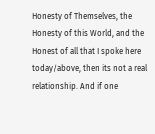Honesty of Themselves, the Honesty of this World, and the Honest of all that I spoke here today/above, then its not a real relationship. And if one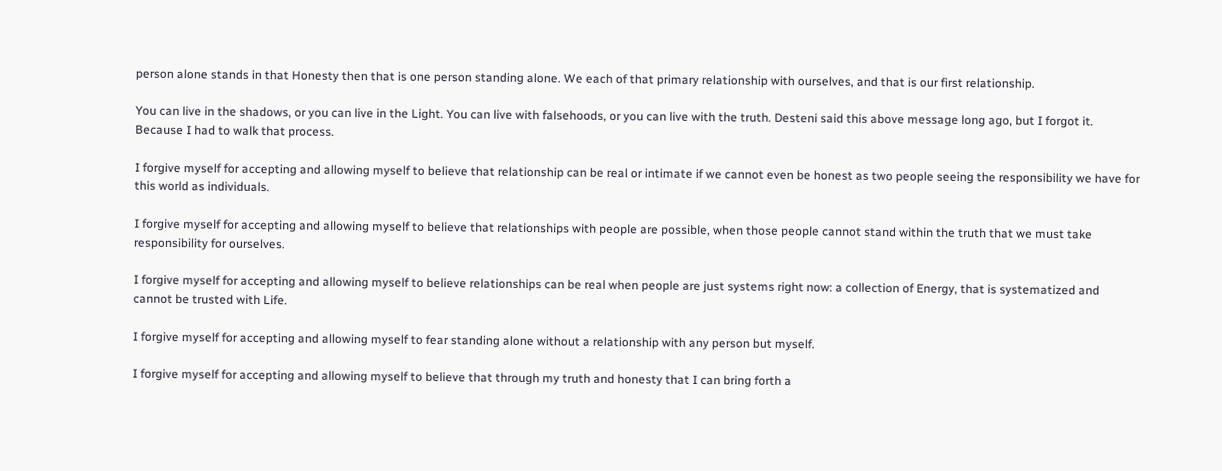person alone stands in that Honesty then that is one person standing alone. We each of that primary relationship with ourselves, and that is our first relationship.

You can live in the shadows, or you can live in the Light. You can live with falsehoods, or you can live with the truth. Desteni said this above message long ago, but I forgot it. Because I had to walk that process.

I forgive myself for accepting and allowing myself to believe that relationship can be real or intimate if we cannot even be honest as two people seeing the responsibility we have for this world as individuals.

I forgive myself for accepting and allowing myself to believe that relationships with people are possible, when those people cannot stand within the truth that we must take responsibility for ourselves.

I forgive myself for accepting and allowing myself to believe relationships can be real when people are just systems right now: a collection of Energy, that is systematized and cannot be trusted with Life.

I forgive myself for accepting and allowing myself to fear standing alone without a relationship with any person but myself.

I forgive myself for accepting and allowing myself to believe that through my truth and honesty that I can bring forth a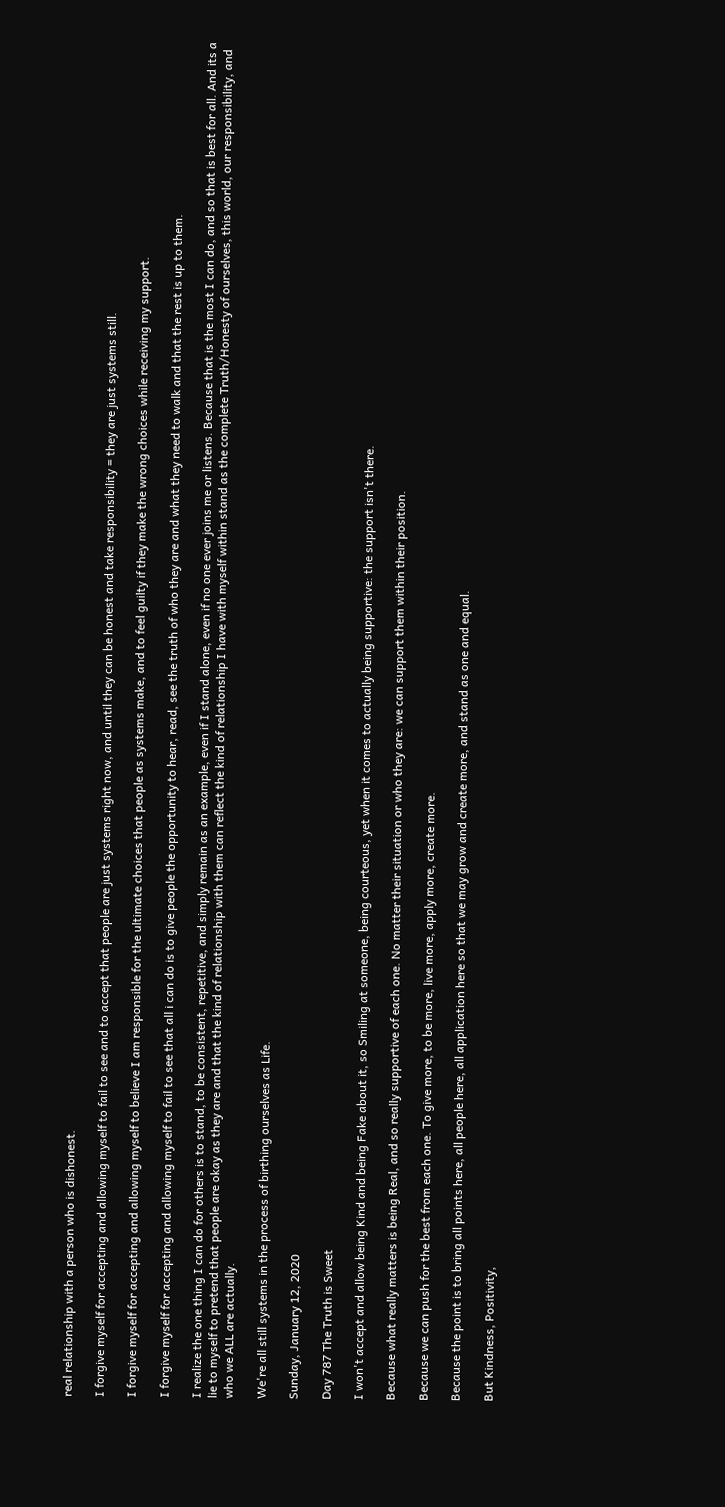real relationship with a person who is dishonest.

I forgive myself for accepting and allowing myself to fail to see and to accept that people are just systems right now, and until they can be honest and take responsibility = they are just systems still.

I forgive myself for accepting and allowing myself to believe I am responsible for the ultimate choices that people as systems make, and to feel guilty if they make the wrong choices while receiving my support.

I forgive myself for accepting and allowing myself to fail to see that all i can do is to give people the opportunity to hear, read, see the truth of who they are and what they need to walk and that the rest is up to them.

I realize the one thing I can do for others is to stand, to be consistent, repetitive, and simply remain as an example, even if I stand alone, even if no one ever joins me or listens. Because that is the most I can do, and so that is best for all. And its a lie to myself to pretend that people are okay as they are and that the kind of relationship with them can reflect the kind of relationship I have with myself within stand as the complete Truth/Honesty of ourselves, this world, our responsibility, and who we ALL are actually.

We're all still systems in the process of birthing ourselves as Life.

Sunday, January 12, 2020

Day 787 The Truth is Sweet

I won't accept and allow being Kind and being Fake about it, so Smiling at someone, being courteous, yet when it comes to actually being supportive: the support isn't there.

Because what really matters is being Real, and so really supportive of each one. No matter their situation or who they are: we can support them within their position.

Because we can push for the best from each one. To give more, to be more, live more, apply more, create more.

Because the point is to bring all points here, all people here, all application here so that we may grow and create more, and stand as one and equal.

But Kindness, Positivity,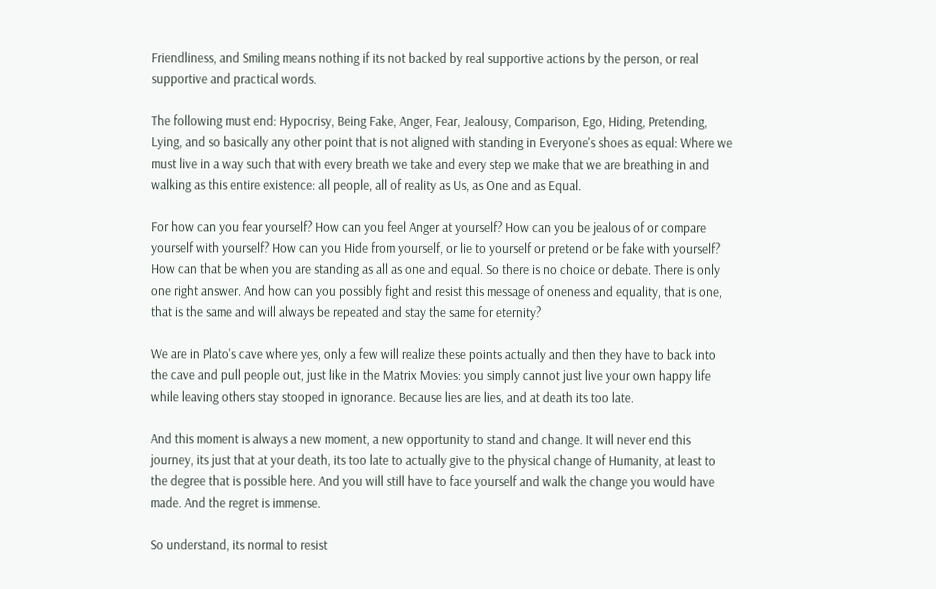Friendliness, and Smiling means nothing if its not backed by real supportive actions by the person, or real supportive and practical words.

The following must end: Hypocrisy, Being Fake, Anger, Fear, Jealousy, Comparison, Ego, Hiding, Pretending, Lying, and so basically any other point that is not aligned with standing in Everyone's shoes as equal: Where we must live in a way such that with every breath we take and every step we make that we are breathing in and walking as this entire existence: all people, all of reality as Us, as One and as Equal.

For how can you fear yourself? How can you feel Anger at yourself? How can you be jealous of or compare yourself with yourself? How can you Hide from yourself, or lie to yourself or pretend or be fake with yourself? How can that be when you are standing as all as one and equal. So there is no choice or debate. There is only one right answer. And how can you possibly fight and resist this message of oneness and equality, that is one, that is the same and will always be repeated and stay the same for eternity?

We are in Plato's cave where yes, only a few will realize these points actually and then they have to back into the cave and pull people out, just like in the Matrix Movies: you simply cannot just live your own happy life while leaving others stay stooped in ignorance. Because lies are lies, and at death its too late.

And this moment is always a new moment, a new opportunity to stand and change. It will never end this journey, its just that at your death, its too late to actually give to the physical change of Humanity, at least to the degree that is possible here. And you will still have to face yourself and walk the change you would have made. And the regret is immense.

So understand, its normal to resist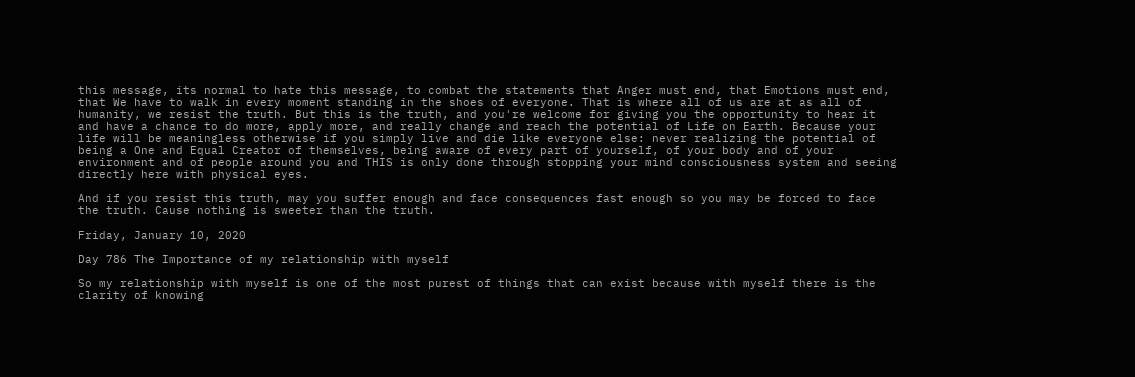this message, its normal to hate this message, to combat the statements that Anger must end, that Emotions must end, that We have to walk in every moment standing in the shoes of everyone. That is where all of us are at as all of humanity, we resist the truth. But this is the truth, and you're welcome for giving you the opportunity to hear it and have a chance to do more, apply more, and really change and reach the potential of Life on Earth. Because your life will be meaningless otherwise if you simply live and die like everyone else: never realizing the potential of being a One and Equal Creator of themselves, being aware of every part of yourself, of your body and of your environment and of people around you and THIS is only done through stopping your mind consciousness system and seeing directly here with physical eyes.

And if you resist this truth, may you suffer enough and face consequences fast enough so you may be forced to face the truth. Cause nothing is sweeter than the truth.

Friday, January 10, 2020

Day 786 The Importance of my relationship with myself

So my relationship with myself is one of the most purest of things that can exist because with myself there is the clarity of knowing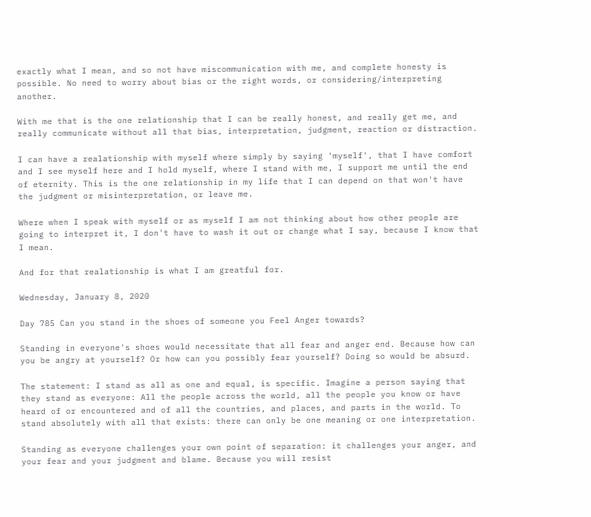exactly what I mean, and so not have miscommunication with me, and complete honesty is possible. No need to worry about bias or the right words, or considering/interpreting another.

With me that is the one relationship that I can be really honest, and really get me, and really communicate without all that bias, interpretation, judgment, reaction or distraction.

I can have a realationship with myself where simply by saying 'myself', that I have comfort and I see myself here and I hold myself, where I stand with me, I support me until the end of eternity. This is the one relationship in my life that I can depend on that won't have the judgment or misinterpretation, or leave me.

Where when I speak with myself or as myself I am not thinking about how other people are going to interpret it, I don't have to wash it out or change what I say, because I know that I mean.

And for that realationship is what I am greatful for.

Wednesday, January 8, 2020

Day 785 Can you stand in the shoes of someone you Feel Anger towards?

Standing in everyone's shoes would necessitate that all fear and anger end. Because how can you be angry at yourself? Or how can you possibly fear yourself? Doing so would be absurd.

The statement: I stand as all as one and equal, is specific. Imagine a person saying that they stand as everyone: All the people across the world, all the people you know or have heard of or encountered and of all the countries, and places, and parts in the world. To stand absolutely with all that exists: there can only be one meaning or one interpretation.

Standing as everyone challenges your own point of separation: it challenges your anger, and your fear and your judgment and blame. Because you will resist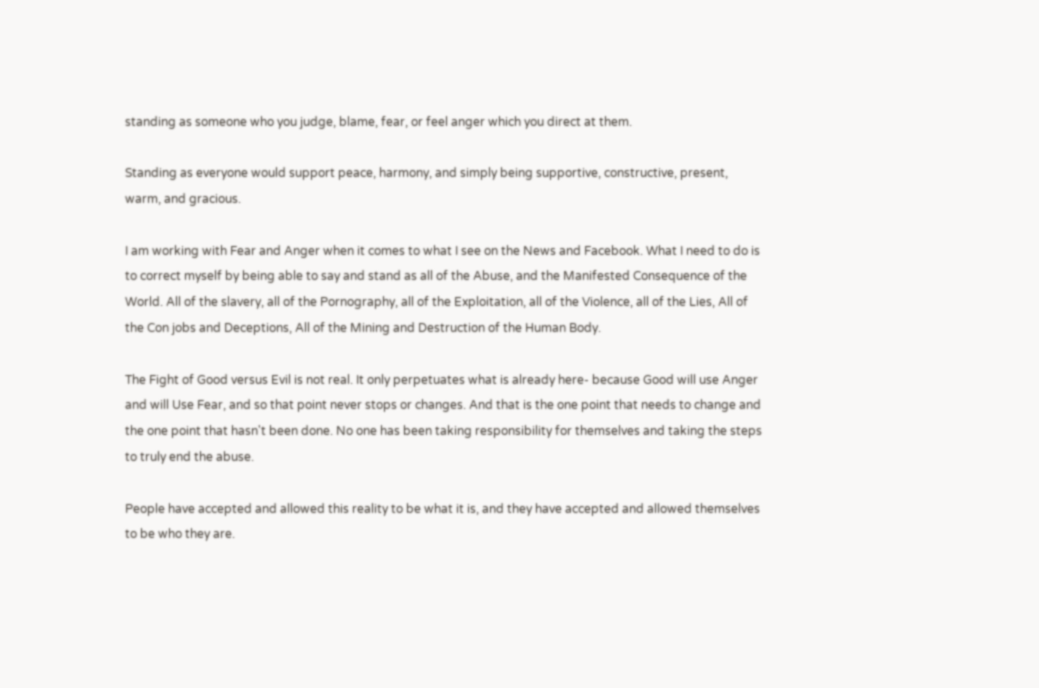standing as someone who you judge, blame, fear, or feel anger which you direct at them.

Standing as everyone would support peace, harmony, and simply being supportive, constructive, present, warm, and gracious.

I am working with Fear and Anger when it comes to what I see on the News and Facebook. What I need to do is to correct myself by being able to say and stand as all of the Abuse, and the Manifested Consequence of the World. All of the slavery, all of the Pornography, all of the Exploitation, all of the Violence, all of the Lies, All of the Con jobs and Deceptions, All of the Mining and Destruction of the Human Body.

The Fight of Good versus Evil is not real. It only perpetuates what is already here- because Good will use Anger and will Use Fear, and so that point never stops or changes. And that is the one point that needs to change and the one point that hasn't been done. No one has been taking responsibility for themselves and taking the steps to truly end the abuse.

People have accepted and allowed this reality to be what it is, and they have accepted and allowed themselves to be who they are.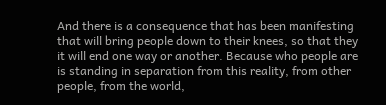And there is a consequence that has been manifesting that will bring people down to their knees, so that they it will end one way or another. Because who people are is standing in separation from this reality, from other people, from the world,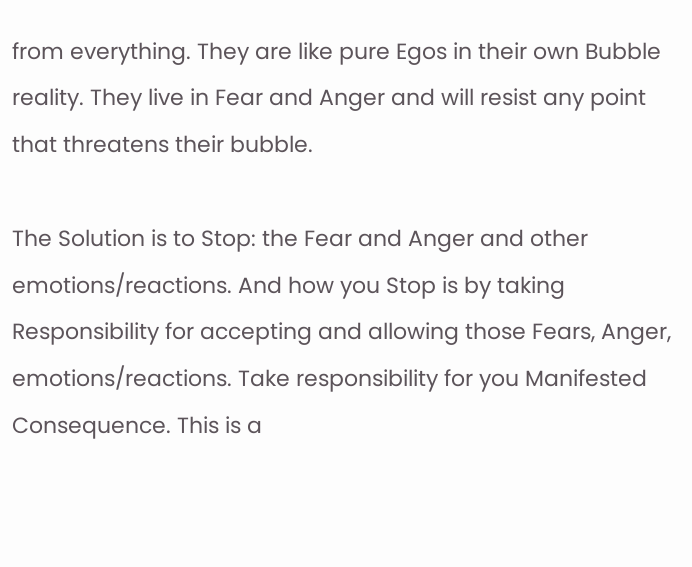from everything. They are like pure Egos in their own Bubble reality. They live in Fear and Anger and will resist any point that threatens their bubble.

The Solution is to Stop: the Fear and Anger and other emotions/reactions. And how you Stop is by taking Responsibility for accepting and allowing those Fears, Anger, emotions/reactions. Take responsibility for you Manifested Consequence. This is a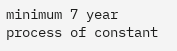minimum 7 year process of constant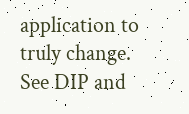application to truly change. See DIP and